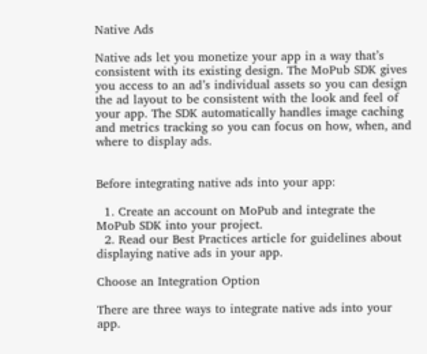Native Ads

Native ads let you monetize your app in a way that’s consistent with its existing design. The MoPub SDK gives you access to an ad’s individual assets so you can design the ad layout to be consistent with the look and feel of your app. The SDK automatically handles image caching and metrics tracking so you can focus on how, when, and where to display ads.


Before integrating native ads into your app:

  1. Create an account on MoPub and integrate the MoPub SDK into your project.
  2. Read our Best Practices article for guidelines about displaying native ads in your app.

Choose an Integration Option

There are three ways to integrate native ads into your app.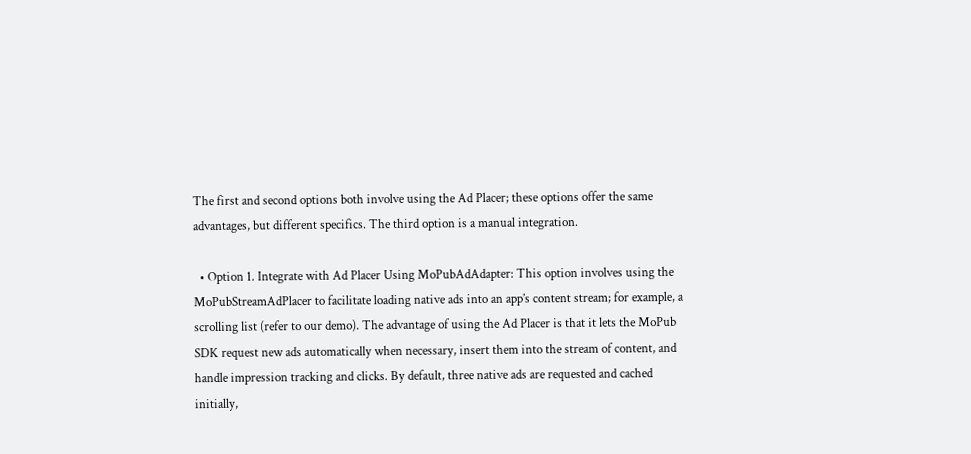The first and second options both involve using the Ad Placer; these options offer the same advantages, but different specifics. The third option is a manual integration.

  • Option 1. Integrate with Ad Placer Using MoPubAdAdapter: This option involves using the MoPubStreamAdPlacer to facilitate loading native ads into an app’s content stream; for example, a scrolling list (refer to our demo). The advantage of using the Ad Placer is that it lets the MoPub SDK request new ads automatically when necessary, insert them into the stream of content, and handle impression tracking and clicks. By default, three native ads are requested and cached initially,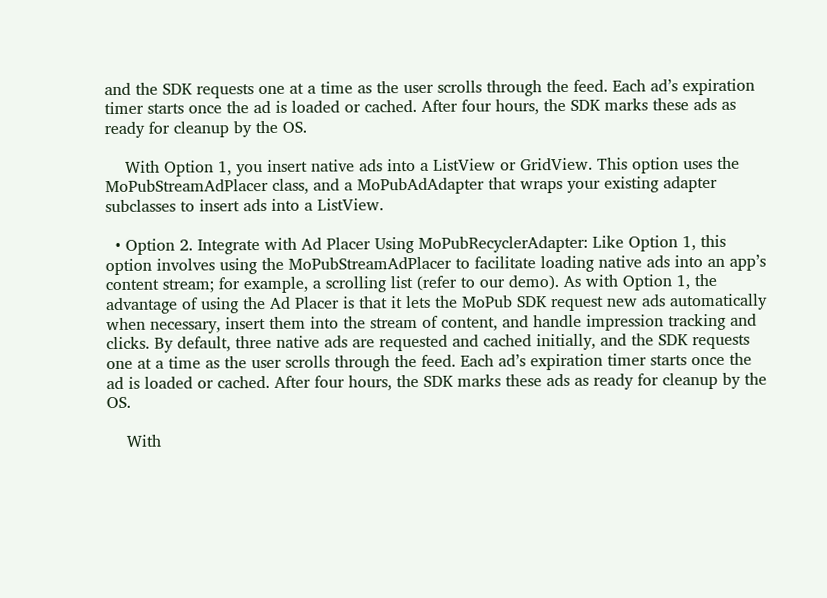and the SDK requests one at a time as the user scrolls through the feed. Each ad’s expiration timer starts once the ad is loaded or cached. After four hours, the SDK marks these ads as ready for cleanup by the OS.

    With Option 1, you insert native ads into a ListView or GridView. This option uses the MoPubStreamAdPlacer class, and a MoPubAdAdapter that wraps your existing adapter subclasses to insert ads into a ListView.

  • Option 2. Integrate with Ad Placer Using MoPubRecyclerAdapter: Like Option 1, this option involves using the MoPubStreamAdPlacer to facilitate loading native ads into an app’s content stream; for example, a scrolling list (refer to our demo). As with Option 1, the advantage of using the Ad Placer is that it lets the MoPub SDK request new ads automatically when necessary, insert them into the stream of content, and handle impression tracking and clicks. By default, three native ads are requested and cached initially, and the SDK requests one at a time as the user scrolls through the feed. Each ad’s expiration timer starts once the ad is loaded or cached. After four hours, the SDK marks these ads as ready for cleanup by the OS.

    With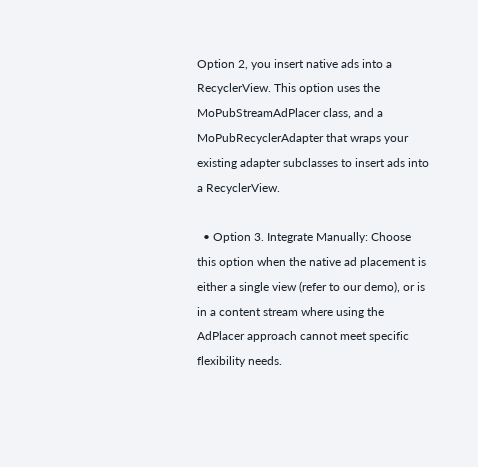Option 2, you insert native ads into a RecyclerView. This option uses the MoPubStreamAdPlacer class, and a MoPubRecyclerAdapter that wraps your existing adapter subclasses to insert ads into a RecyclerView.

  • Option 3. Integrate Manually: Choose this option when the native ad placement is either a single view (refer to our demo), or is in a content stream where using the AdPlacer approach cannot meet specific flexibility needs.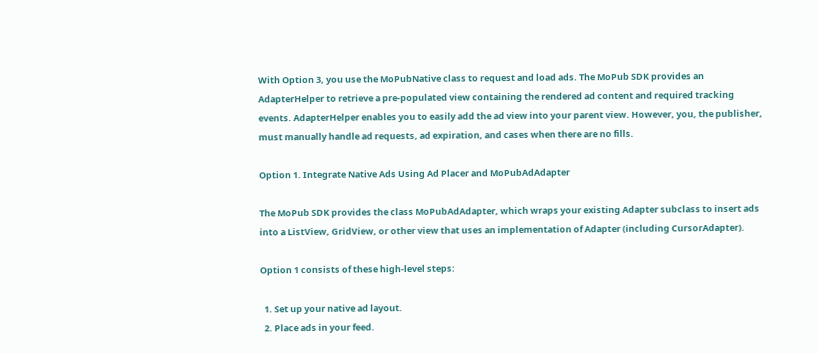With Option 3, you use the MoPubNative class to request and load ads. The MoPub SDK provides an AdapterHelper to retrieve a pre-populated view containing the rendered ad content and required tracking events. AdapterHelper enables you to easily add the ad view into your parent view. However, you, the publisher, must manually handle ad requests, ad expiration, and cases when there are no fills.

Option 1. Integrate Native Ads Using Ad Placer and MoPubAdAdapter

The MoPub SDK provides the class MoPubAdAdapter, which wraps your existing Adapter subclass to insert ads into a ListView, GridView, or other view that uses an implementation of Adapter (including CursorAdapter).

Option 1 consists of these high-level steps:

  1. Set up your native ad layout.
  2. Place ads in your feed.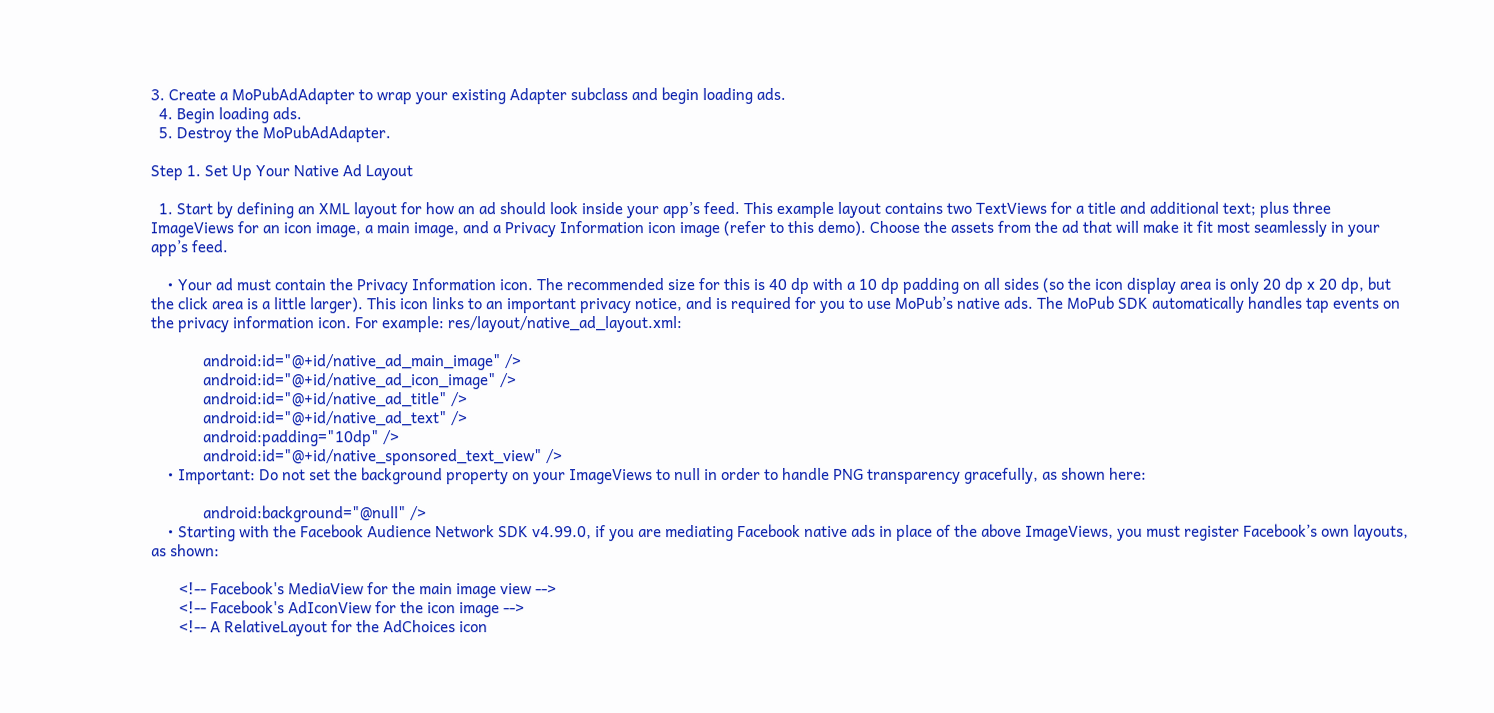3. Create a MoPubAdAdapter to wrap your existing Adapter subclass and begin loading ads.
  4. Begin loading ads.
  5. Destroy the MoPubAdAdapter.

Step 1. Set Up Your Native Ad Layout

  1. Start by defining an XML layout for how an ad should look inside your app’s feed. This example layout contains two TextViews for a title and additional text; plus three ImageViews for an icon image, a main image, and a Privacy Information icon image (refer to this demo). Choose the assets from the ad that will make it fit most seamlessly in your app’s feed.

    • Your ad must contain the Privacy Information icon. The recommended size for this is 40 dp with a 10 dp padding on all sides (so the icon display area is only 20 dp x 20 dp, but the click area is a little larger). This icon links to an important privacy notice, and is required for you to use MoPub’s native ads. The MoPub SDK automatically handles tap events on the privacy information icon. For example: res/layout/native_ad_layout.xml:

             android:id="@+id/native_ad_main_image" />
             android:id="@+id/native_ad_icon_image" />
             android:id="@+id/native_ad_title" />
             android:id="@+id/native_ad_text" />
             android:padding="10dp" />
             android:id="@+id/native_sponsored_text_view" />
    • Important: Do not set the background property on your ImageViews to null in order to handle PNG transparency gracefully, as shown here:

             android:background="@null" />
    • Starting with the Facebook Audience Network SDK v4.99.0, if you are mediating Facebook native ads in place of the above ImageViews, you must register Facebook’s own layouts, as shown:

       <!-- Facebook's MediaView for the main image view -->
       <!-- Facebook's AdIconView for the icon image -->
       <!-- A RelativeLayout for the AdChoices icon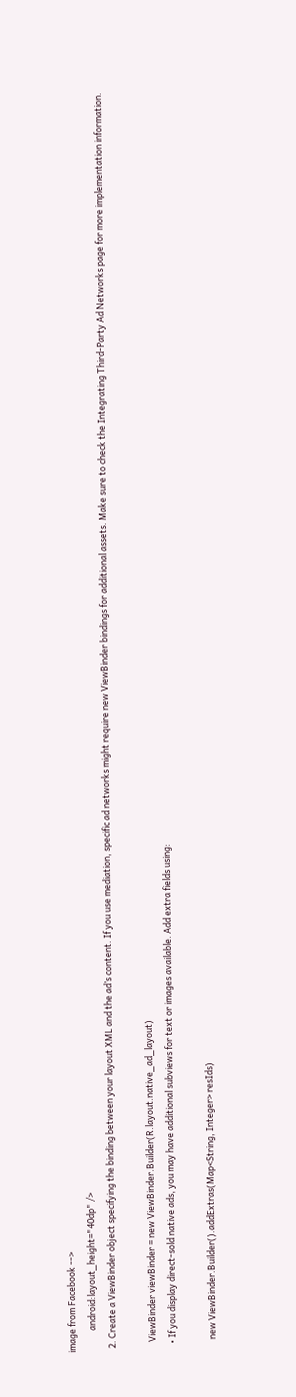image from Facebook -->
           android:layout_height="40dp" />
  2. Create a ViewBinder object specifying the binding between your layout XML and the ad’s content. If you use mediation, specific ad networks might require new ViewBinder bindings for additional assets. Make sure to check the Integrating Third-Party Ad Networks page for more implementation information.

     ViewBinder viewBinder = new ViewBinder.Builder(R.layout.native_ad_layout)
    • If you display direct-sold native ads, you may have additional subviews for text or images available. Add extra fields using:

      new ViewBinder.Builder().addExtras(Map<String, Integer> resIds)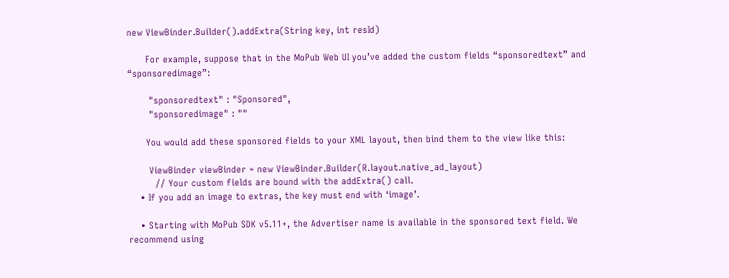new ViewBinder.Builder().addExtra(String key, int resId)

      For example, suppose that in the MoPub Web UI you’ve added the custom fields “sponsoredtext” and “sponsoredimage”:

       "sponsoredtext" : "Sponsored",
       "sponsoredimage" : ""

      You would add these sponsored fields to your XML layout, then bind them to the view like this:

       ViewBinder viewBinder = new ViewBinder.Builder(R.layout.native_ad_layout)
         // Your custom fields are bound with the addExtra() call.
    • If you add an image to extras, the key must end with ‘image’.

    • Starting with MoPub SDK v5.11+, the Advertiser name is available in the sponsored text field. We recommend using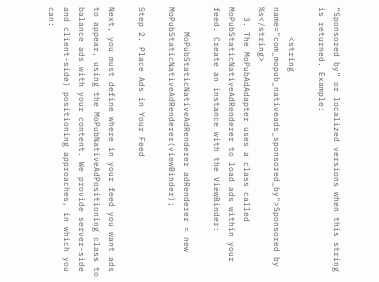“Sponsored by” or localized versions when this string is returned. Example:

      <string name="com_mopub_nativeads_sponsored_by">Sponsored by %s</string>
  3. The MoPubAdAdapter uses a class called MoPubStaticNativeAdRenderer to load ads within your feed. Create an instance with the ViewBinder:

     MoPubStaticNativeAdRenderer adRenderer = new MoPubStaticNativeAdRenderer(viewBinder);

Step 2. Place Ads in Your Feed

Next, you must define where in your feed you want ads to appear, using the MoPubNativeAdPositioning class to balance ads with your content. We provide server-side and client-side) positioning approaches, in which you can: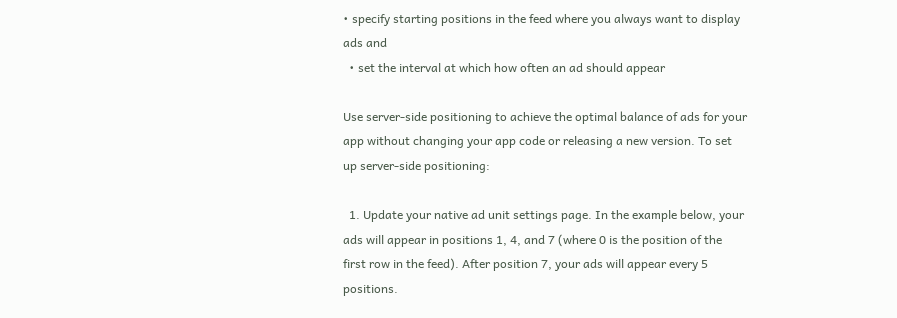• specify starting positions in the feed where you always want to display ads and
  • set the interval at which how often an ad should appear

Use server-side positioning to achieve the optimal balance of ads for your app without changing your app code or releasing a new version. To set up server-side positioning:

  1. Update your native ad unit settings page. In the example below, your ads will appear in positions 1, 4, and 7 (where 0 is the position of the first row in the feed). After position 7, your ads will appear every 5 positions.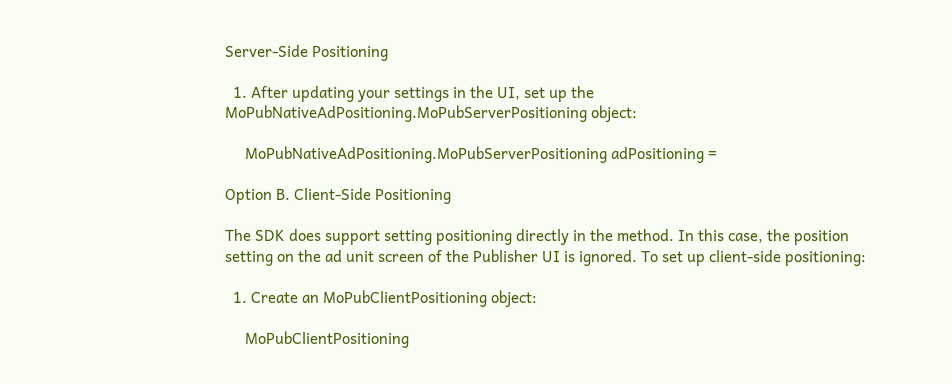Server-Side Positioning

  1. After updating your settings in the UI, set up the MoPubNativeAdPositioning.MoPubServerPositioning object:

     MoPubNativeAdPositioning.MoPubServerPositioning adPositioning =

Option B. Client-Side Positioning

The SDK does support setting positioning directly in the method. In this case, the position setting on the ad unit screen of the Publisher UI is ignored. To set up client-side positioning:

  1. Create an MoPubClientPositioning object:

     MoPubClientPositioning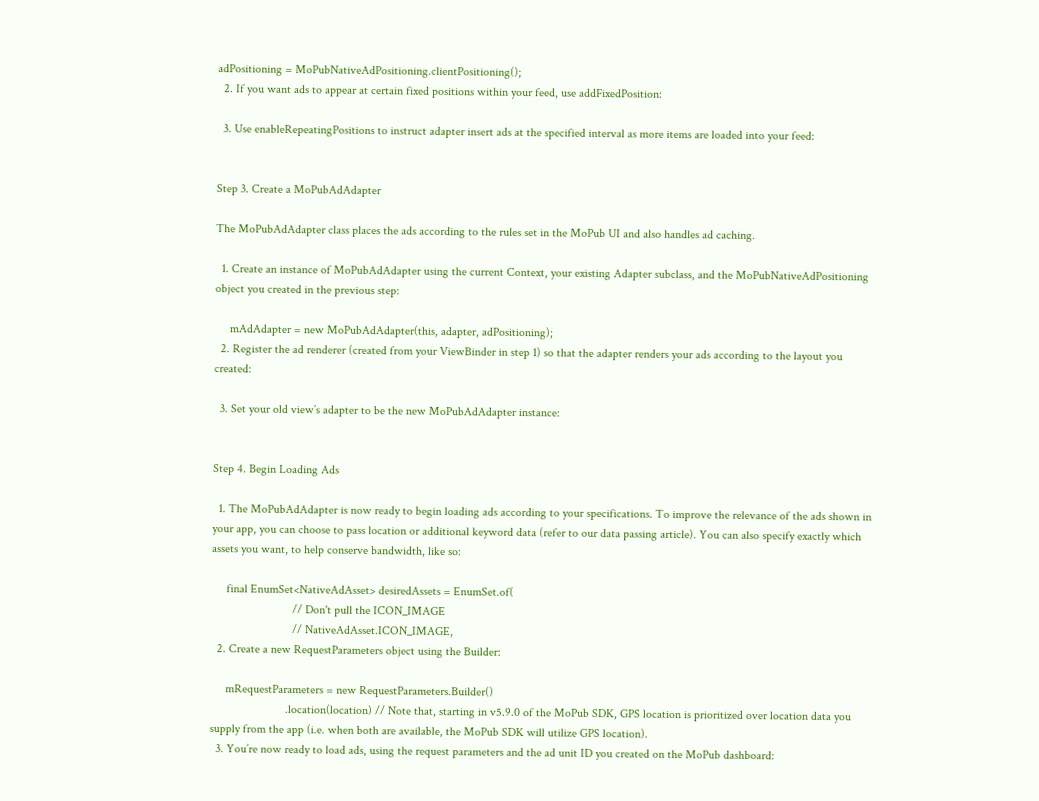adPositioning = MoPubNativeAdPositioning.clientPositioning();
  2. If you want ads to appear at certain fixed positions within your feed, use addFixedPosition:

  3. Use enableRepeatingPositions to instruct adapter insert ads at the specified interval as more items are loaded into your feed:


Step 3. Create a MoPubAdAdapter

The MoPubAdAdapter class places the ads according to the rules set in the MoPub UI and also handles ad caching.

  1. Create an instance of MoPubAdAdapter using the current Context, your existing Adapter subclass, and the MoPubNativeAdPositioning object you created in the previous step:

     mAdAdapter = new MoPubAdAdapter(this, adapter, adPositioning);
  2. Register the ad renderer (created from your ViewBinder in step 1) so that the adapter renders your ads according to the layout you created:

  3. Set your old view’s adapter to be the new MoPubAdAdapter instance:


Step 4. Begin Loading Ads

  1. The MoPubAdAdapter is now ready to begin loading ads according to your specifications. To improve the relevance of the ads shown in your app, you can choose to pass location or additional keyword data (refer to our data passing article). You can also specify exactly which assets you want, to help conserve bandwidth, like so:

     final EnumSet<NativeAdAsset> desiredAssets = EnumSet.of(
                           // Don't pull the ICON_IMAGE
                           // NativeAdAsset.ICON_IMAGE,
  2. Create a new RequestParameters object using the Builder:

     mRequestParameters = new RequestParameters.Builder()
                         .location(location) // Note that, starting in v5.9.0 of the MoPub SDK, GPS location is prioritized over location data you supply from the app (i.e. when both are available, the MoPub SDK will utilize GPS location).
  3. You’re now ready to load ads, using the request parameters and the ad unit ID you created on the MoPub dashboard: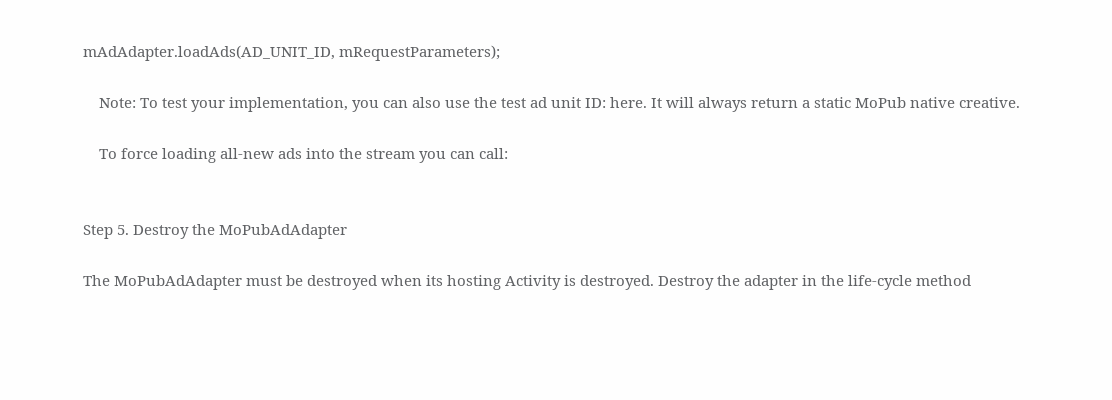mAdAdapter.loadAds(AD_UNIT_ID, mRequestParameters);

    Note: To test your implementation, you can also use the test ad unit ID: here. It will always return a static MoPub native creative.

    To force loading all-new ads into the stream you can call:


Step 5. Destroy the MoPubAdAdapter

The MoPubAdAdapter must be destroyed when its hosting Activity is destroyed. Destroy the adapter in the life-cycle method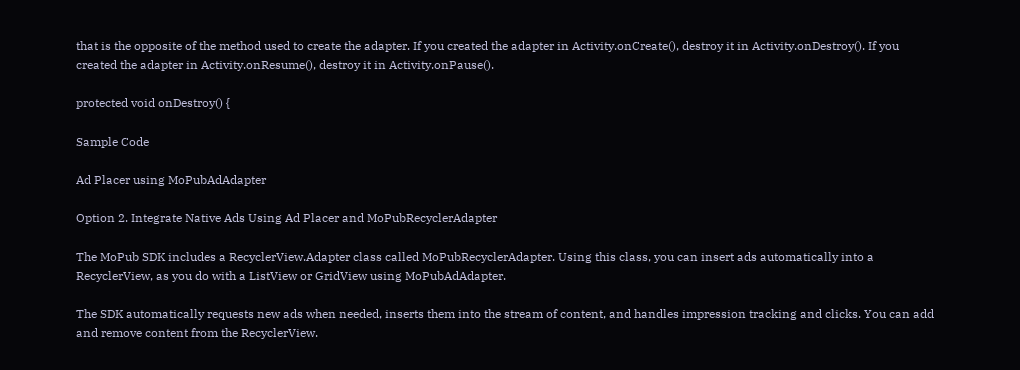that is the opposite of the method used to create the adapter. If you created the adapter in Activity.onCreate(), destroy it in Activity.onDestroy(). If you created the adapter in Activity.onResume(), destroy it in Activity.onPause().

protected void onDestroy() {

Sample Code

Ad Placer using MoPubAdAdapter

Option 2. Integrate Native Ads Using Ad Placer and MoPubRecyclerAdapter

The MoPub SDK includes a RecyclerView.Adapter class called MoPubRecyclerAdapter. Using this class, you can insert ads automatically into a RecyclerView, as you do with a ListView or GridView using MoPubAdAdapter.

The SDK automatically requests new ads when needed, inserts them into the stream of content, and handles impression tracking and clicks. You can add and remove content from the RecyclerView.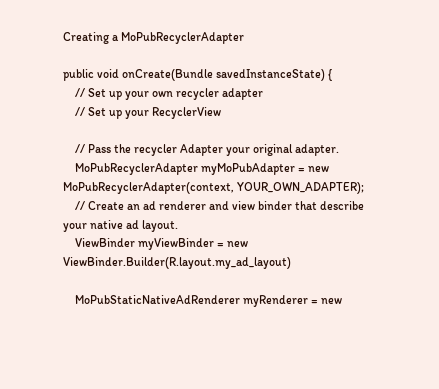Creating a MoPubRecyclerAdapter

public void onCreate(Bundle savedInstanceState) {
    // Set up your own recycler adapter
    // Set up your RecyclerView

    // Pass the recycler Adapter your original adapter.
    MoPubRecyclerAdapter myMoPubAdapter = new MoPubRecyclerAdapter(context, YOUR_OWN_ADAPTER);
    // Create an ad renderer and view binder that describe your native ad layout.
    ViewBinder myViewBinder = new ViewBinder.Builder(R.layout.my_ad_layout)

    MoPubStaticNativeAdRenderer myRenderer = new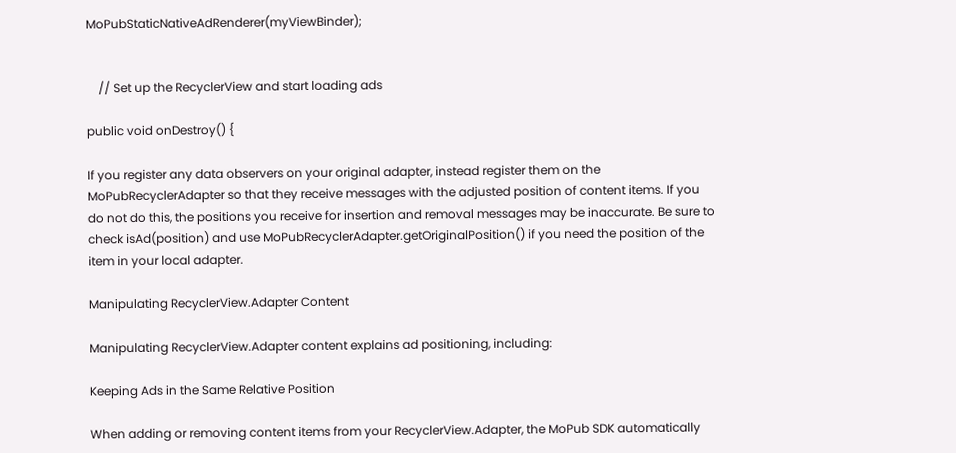MoPubStaticNativeAdRenderer(myViewBinder);


    // Set up the RecyclerView and start loading ads

public void onDestroy() {

If you register any data observers on your original adapter, instead register them on the MoPubRecyclerAdapter so that they receive messages with the adjusted position of content items. If you do not do this, the positions you receive for insertion and removal messages may be inaccurate. Be sure to check isAd(position) and use MoPubRecyclerAdapter.getOriginalPosition() if you need the position of the item in your local adapter.

Manipulating RecyclerView.Adapter Content

Manipulating RecyclerView.Adapter content explains ad positioning, including:

Keeping Ads in the Same Relative Position

When adding or removing content items from your RecyclerView.Adapter, the MoPub SDK automatically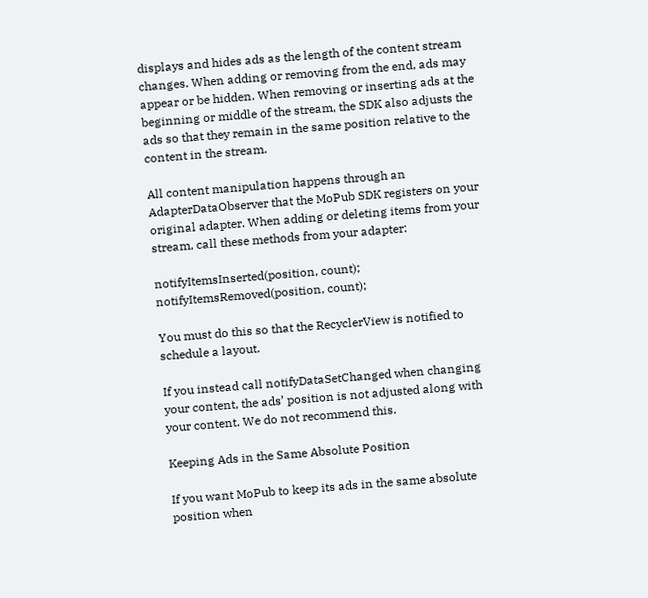displays and hides ads as the length of the content stream changes. When adding or removing from the end, ads may appear or be hidden. When removing or inserting ads at the beginning or middle of the stream, the SDK also adjusts the ads so that they remain in the same position relative to the content in the stream.

All content manipulation happens through an AdapterDataObserver that the MoPub SDK registers on your original adapter. When adding or deleting items from your stream, call these methods from your adapter:

notifyItemsInserted(position, count);
notifyItemsRemoved(position, count);

You must do this so that the RecyclerView is notified to schedule a layout.

If you instead call notifyDataSetChanged when changing your content, the ads’ position is not adjusted along with your content. We do not recommend this.

Keeping Ads in the Same Absolute Position

If you want MoPub to keep its ads in the same absolute position when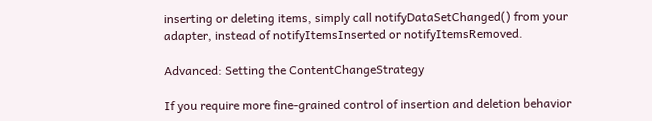inserting or deleting items, simply call notifyDataSetChanged() from your adapter, instead of notifyItemsInserted or notifyItemsRemoved.

Advanced: Setting the ContentChangeStrategy

If you require more fine-grained control of insertion and deletion behavior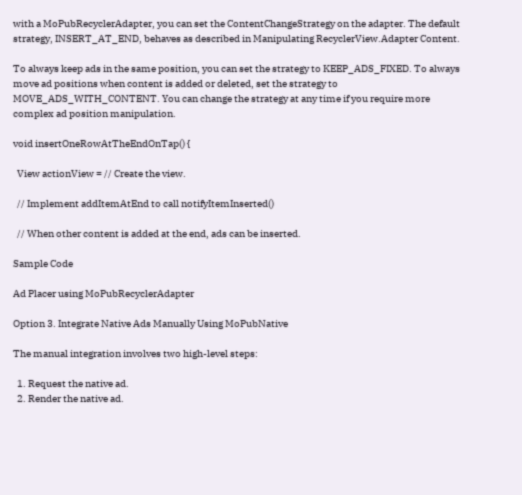with a MoPubRecyclerAdapter, you can set the ContentChangeStrategy on the adapter. The default strategy, INSERT_AT_END, behaves as described in Manipulating RecyclerView.Adapter Content.

To always keep ads in the same position, you can set the strategy to KEEP_ADS_FIXED. To always move ad positions when content is added or deleted, set the strategy to MOVE_ADS_WITH_CONTENT. You can change the strategy at any time if you require more complex ad position manipulation.

void insertOneRowAtTheEndOnTap() {

  View actionView = // Create the view.

  // Implement addItemAtEnd to call notifyItemInserted()

  // When other content is added at the end, ads can be inserted.

Sample Code

Ad Placer using MoPubRecyclerAdapter

Option 3. Integrate Native Ads Manually Using MoPubNative

The manual integration involves two high-level steps:

  1. Request the native ad.
  2. Render the native ad.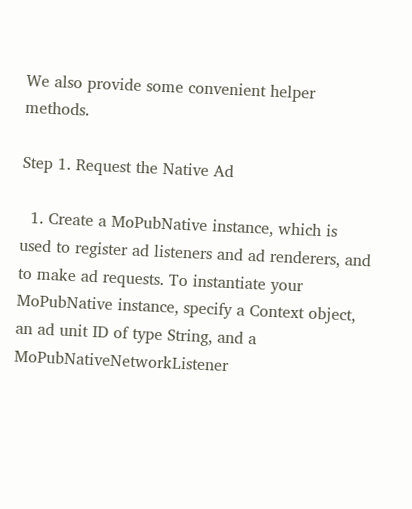We also provide some convenient helper methods.

Step 1. Request the Native Ad

  1. Create a MoPubNative instance, which is used to register ad listeners and ad renderers, and to make ad requests. To instantiate your MoPubNative instance, specify a Context object, an ad unit ID of type String, and a MoPubNativeNetworkListener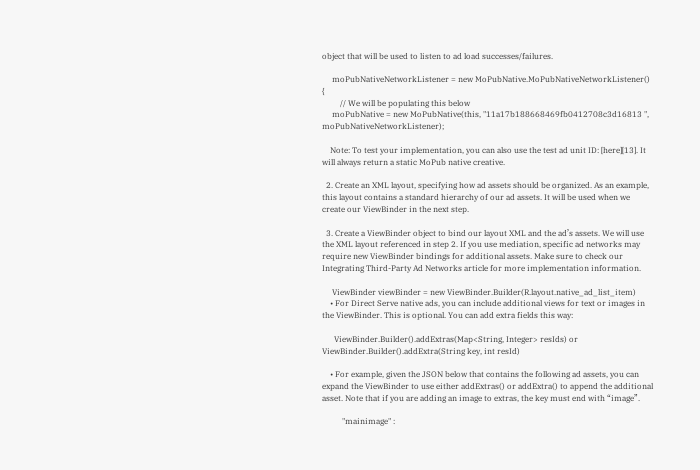object that will be used to listen to ad load successes/failures.

     moPubNativeNetworkListener = new MoPubNative.MoPubNativeNetworkListener() {
         // We will be populating this below
     moPubNative = new MoPubNative(this, "11a17b188668469fb0412708c3d16813 ", moPubNativeNetworkListener);

    Note: To test your implementation, you can also use the test ad unit ID: [here][13]. It will always return a static MoPub native creative.

  2. Create an XML layout, specifying how ad assets should be organized. As an example, this layout contains a standard hierarchy of our ad assets. It will be used when we create our ViewBinder in the next step.

  3. Create a ViewBinder object to bind our layout XML and the ad’s assets. We will use the XML layout referenced in step 2. If you use mediation, specific ad networks may require new ViewBinder bindings for additional assets. Make sure to check our Integrating Third-Party Ad Networks article for more implementation information.

     ViewBinder viewBinder = new ViewBinder.Builder(R.layout.native_ad_list_item)
    • For Direct Serve native ads, you can include additional views for text or images in the ViewBinder. This is optional. You can add extra fields this way:

      ViewBinder.Builder().addExtras(Map<String, Integer> resIds) or ViewBinder.Builder().addExtra(String key, int resId)

    • For example, given the JSON below that contains the following ad assets, you can expand the ViewBinder to use either addExtras() or addExtra() to append the additional asset. Note that if you are adding an image to extras, the key must end with “image”.

          "mainimage" :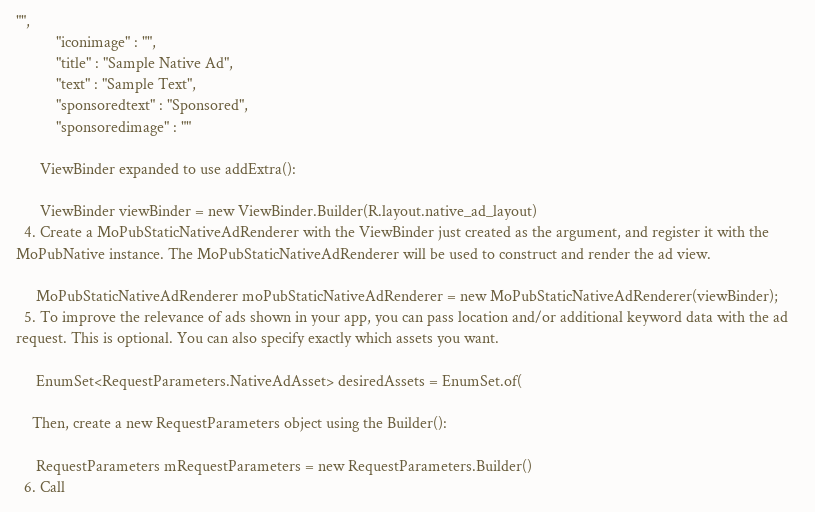"",
          "iconimage" : "",
          "title" : "Sample Native Ad",
          "text" : "Sample Text",
          "sponsoredtext" : "Sponsored",
          "sponsoredimage" : ""

      ViewBinder expanded to use addExtra():

      ViewBinder viewBinder = new ViewBinder.Builder(R.layout.native_ad_layout)
  4. Create a MoPubStaticNativeAdRenderer with the ViewBinder just created as the argument, and register it with the MoPubNative instance. The MoPubStaticNativeAdRenderer will be used to construct and render the ad view.

     MoPubStaticNativeAdRenderer moPubStaticNativeAdRenderer = new MoPubStaticNativeAdRenderer(viewBinder);
  5. To improve the relevance of ads shown in your app, you can pass location and/or additional keyword data with the ad request. This is optional. You can also specify exactly which assets you want.

     EnumSet<RequestParameters.NativeAdAsset> desiredAssets = EnumSet.of(

    Then, create a new RequestParameters object using the Builder():

     RequestParameters mRequestParameters = new RequestParameters.Builder()
  6. Call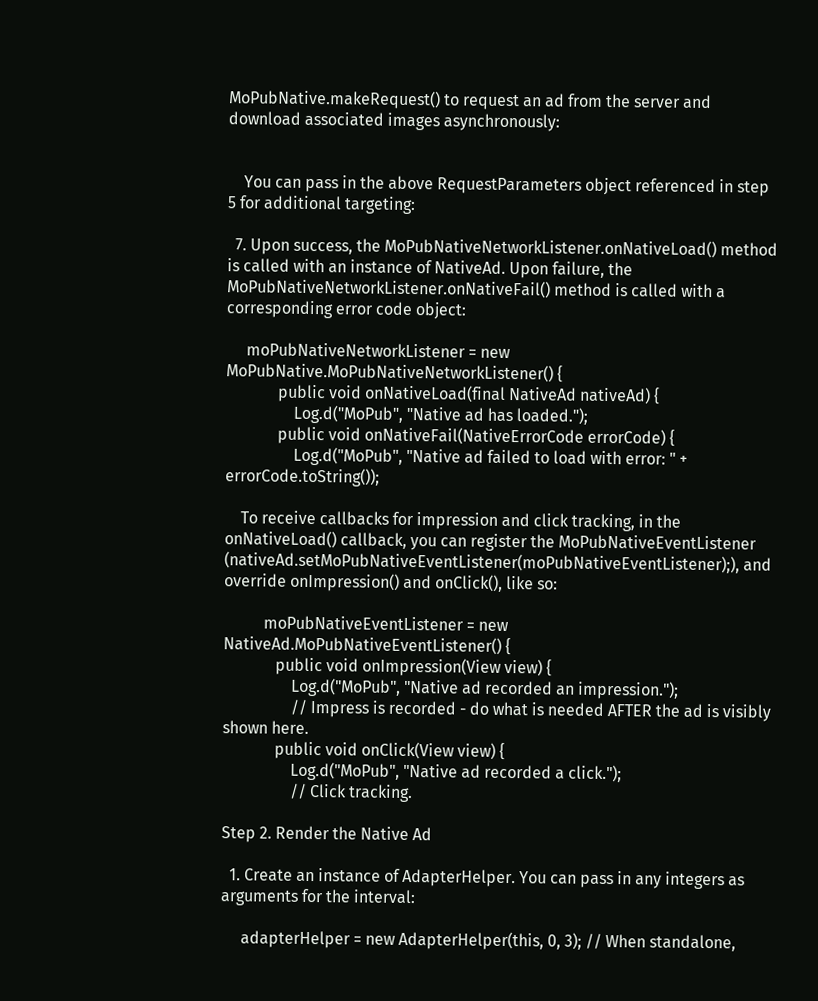MoPubNative.makeRequest() to request an ad from the server and download associated images asynchronously:


    You can pass in the above RequestParameters object referenced in step 5 for additional targeting:

  7. Upon success, the MoPubNativeNetworkListener.onNativeLoad() method is called with an instance of NativeAd. Upon failure, the MoPubNativeNetworkListener.onNativeFail() method is called with a corresponding error code object:

     moPubNativeNetworkListener = new MoPubNative.MoPubNativeNetworkListener() {
             public void onNativeLoad(final NativeAd nativeAd) {
                 Log.d("MoPub", "Native ad has loaded.");
             public void onNativeFail(NativeErrorCode errorCode) {
                 Log.d("MoPub", "Native ad failed to load with error: " + errorCode.toString());

    To receive callbacks for impression and click tracking, in the onNativeLoad() callback, you can register the MoPubNativeEventListener (nativeAd.setMoPubNativeEventListener(moPubNativeEventListener);), and override onImpression() and onClick(), like so:

          moPubNativeEventListener = new NativeAd.MoPubNativeEventListener() {
             public void onImpression(View view) {
                 Log.d("MoPub", "Native ad recorded an impression.");
                 // Impress is recorded - do what is needed AFTER the ad is visibly shown here.
             public void onClick(View view) {
                 Log.d("MoPub", "Native ad recorded a click.");
                 // Click tracking.

Step 2. Render the Native Ad

  1. Create an instance of AdapterHelper. You can pass in any integers as arguments for the interval:

     adapterHelper = new AdapterHelper(this, 0, 3); // When standalone,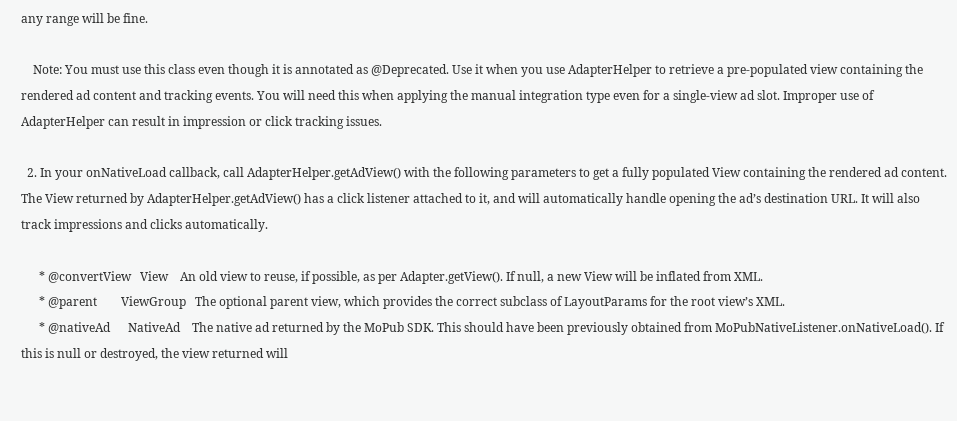any range will be fine.

    Note: You must use this class even though it is annotated as @Deprecated. Use it when you use AdapterHelper to retrieve a pre-populated view containing the rendered ad content and tracking events. You will need this when applying the manual integration type even for a single-view ad slot. Improper use of AdapterHelper can result in impression or click tracking issues.

  2. In your onNativeLoad callback, call AdapterHelper.getAdView() with the following parameters to get a fully populated View containing the rendered ad content. The View returned by AdapterHelper.getAdView() has a click listener attached to it, and will automatically handle opening the ad’s destination URL. It will also track impressions and clicks automatically.

      * @convertView   View    An old view to reuse, if possible, as per Adapter.getView(). If null, a new View will be inflated from XML.
      * @parent        ViewGroup   The optional parent view, which provides the correct subclass of LayoutParams for the root view’s XML.
      * @nativeAd      NativeAd    The native ad returned by the MoPub SDK. This should have been previously obtained from MoPubNativeListener.onNativeLoad(). If this is null or destroyed, the view returned will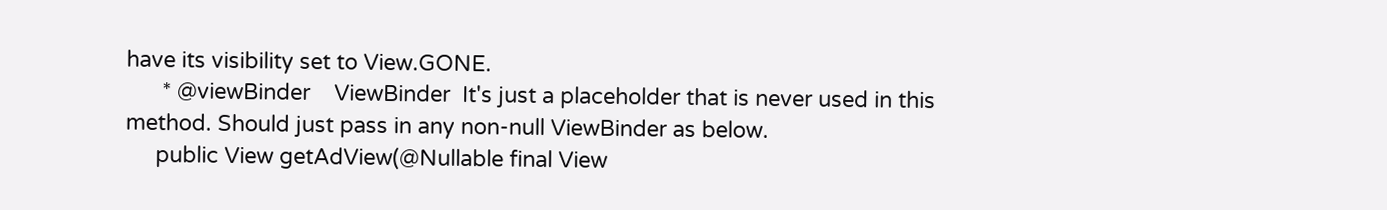have its visibility set to View.GONE.
      * @viewBinder    ViewBinder  It's just a placeholder that is never used in this method. Should just pass in any non-null ViewBinder as below.
     public View getAdView(@Nullable final View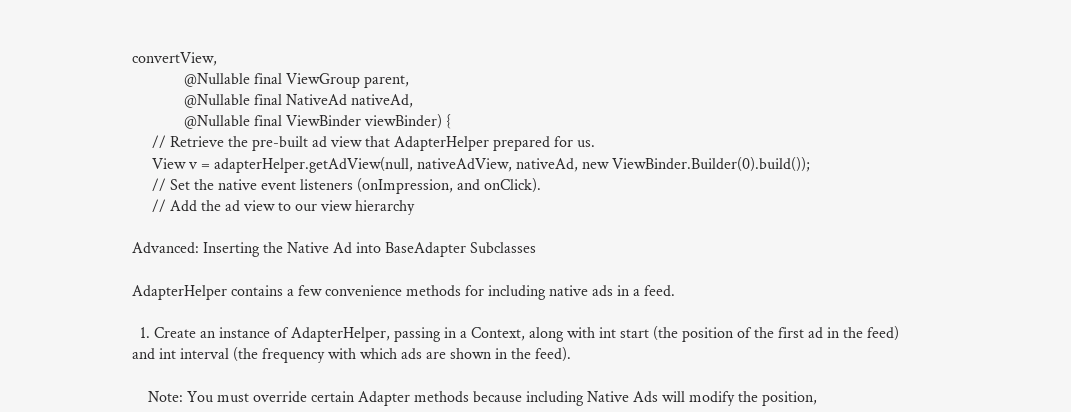convertView,
             @Nullable final ViewGroup parent,
             @Nullable final NativeAd nativeAd,
             @Nullable final ViewBinder viewBinder) {
     // Retrieve the pre-built ad view that AdapterHelper prepared for us.
     View v = adapterHelper.getAdView(null, nativeAdView, nativeAd, new ViewBinder.Builder(0).build());
     // Set the native event listeners (onImpression, and onClick).
     // Add the ad view to our view hierarchy

Advanced: Inserting the Native Ad into BaseAdapter Subclasses

AdapterHelper contains a few convenience methods for including native ads in a feed.

  1. Create an instance of AdapterHelper, passing in a Context, along with int start (the position of the first ad in the feed) and int interval (the frequency with which ads are shown in the feed).

    Note: You must override certain Adapter methods because including Native Ads will modify the position,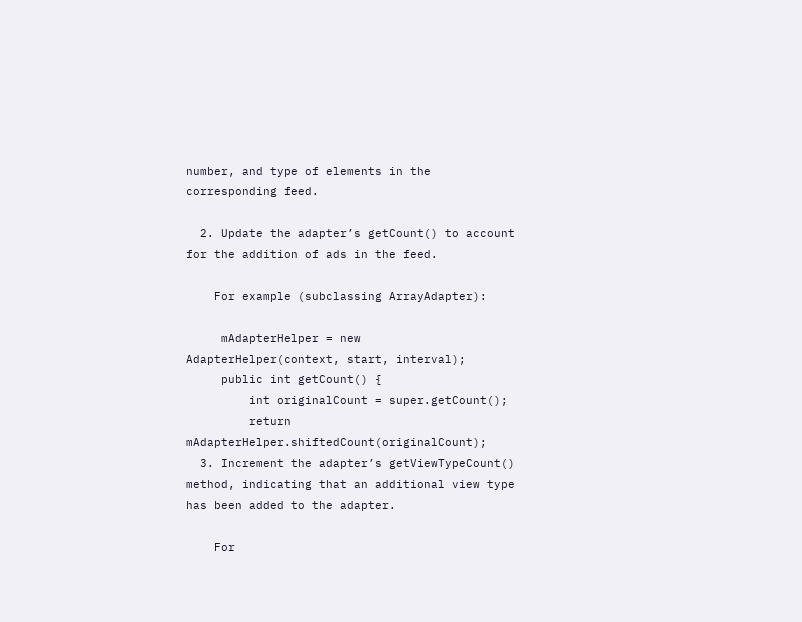number, and type of elements in the corresponding feed.

  2. Update the adapter’s getCount() to account for the addition of ads in the feed.

    For example (subclassing ArrayAdapter):

     mAdapterHelper = new AdapterHelper(context, start, interval);
     public int getCount() {
         int originalCount = super.getCount();
         return mAdapterHelper.shiftedCount(originalCount);
  3. Increment the adapter’s getViewTypeCount() method, indicating that an additional view type has been added to the adapter.

    For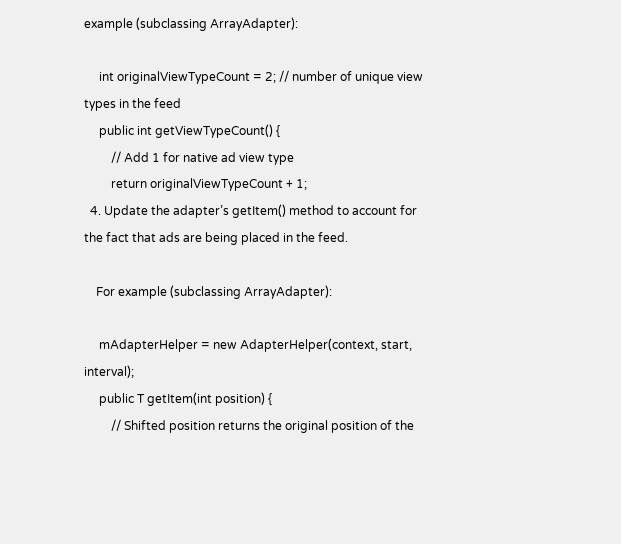example (subclassing ArrayAdapter):

     int originalViewTypeCount = 2; // number of unique view types in the feed
     public int getViewTypeCount() {
         // Add 1 for native ad view type
         return originalViewTypeCount + 1;
  4. Update the adapter’s getItem() method to account for the fact that ads are being placed in the feed.

    For example (subclassing ArrayAdapter):

     mAdapterHelper = new AdapterHelper(context, start, interval);
     public T getItem(int position) {
         // Shifted position returns the original position of the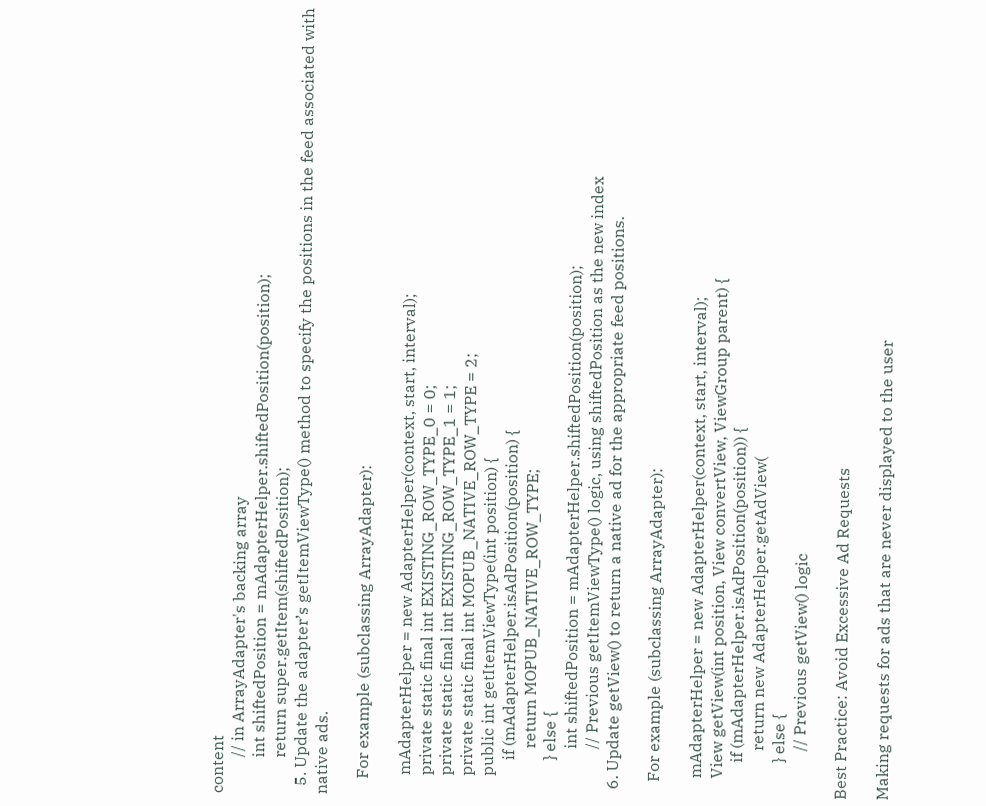content
         // in ArrayAdapter's backing array
         int shiftedPosition = mAdapterHelper.shiftedPosition(position);
         return super.getItem(shiftedPosition);
  5. Update the adapter’s getItemViewType() method to specify the positions in the feed associated with native ads.

    For example (subclassing ArrayAdapter):

     mAdapterHelper = new AdapterHelper(context, start, interval);
     private static final int EXISTING_ROW_TYPE_0 = 0;
     private static final int EXISTING_ROW_TYPE_1 = 1;
     private static final int MOPUB_NATIVE_ROW_TYPE = 2;
     public int getItemViewType(int position) {
         if (mAdapterHelper.isAdPosition(position) {
            return MOPUB_NATIVE_ROW_TYPE;
         } else {
            int shiftedPosition = mAdapterHelper.shiftedPosition(position);
            // Previous getItemViewType() logic, using shiftedPosition as the new index
  6. Update getView() to return a native ad for the appropriate feed positions.

    For example (subclassing ArrayAdapter):

     mAdapterHelper = new AdapterHelper(context, start, interval);
     View getView(int position, View convertView, ViewGroup parent) {
         if (mAdapterHelper.isAdPosition(position)) {
            return new AdapterHelper.getAdView(
         } else {
            // Previous getView() logic

Best Practice: Avoid Excessive Ad Requests

Making requests for ads that are never displayed to the user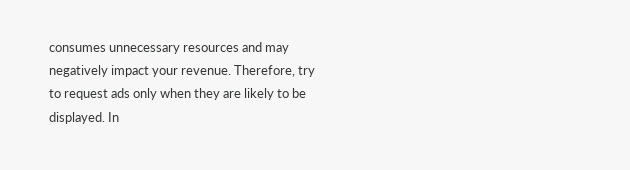consumes unnecessary resources and may negatively impact your revenue. Therefore, try to request ads only when they are likely to be displayed. In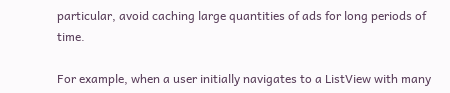particular, avoid caching large quantities of ads for long periods of time.

For example, when a user initially navigates to a ListView with many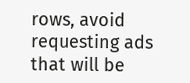rows, avoid requesting ads that will be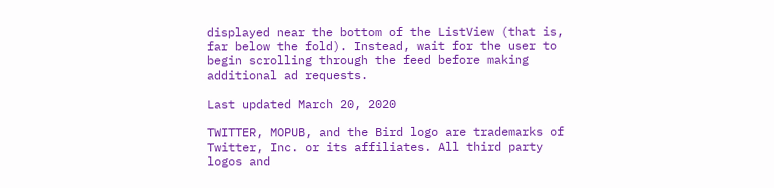displayed near the bottom of the ListView (that is, far below the fold). Instead, wait for the user to begin scrolling through the feed before making additional ad requests.

Last updated March 20, 2020

TWITTER, MOPUB, and the Bird logo are trademarks of Twitter, Inc. or its affiliates. All third party logos and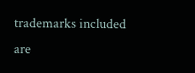trademarks included are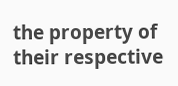the property of their respective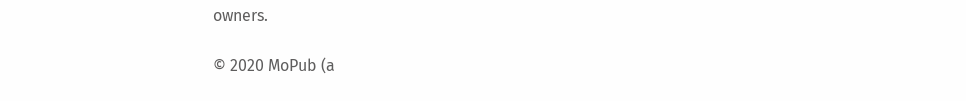owners.

© 2020 MoPub (a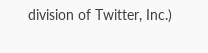division of Twitter, Inc.)